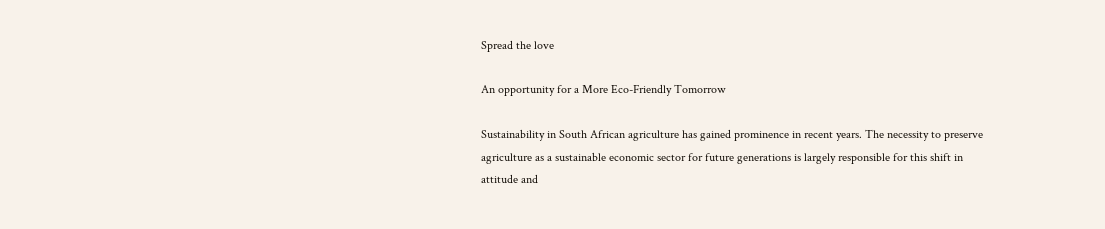Spread the love

An opportunity for a More Eco-Friendly Tomorrow

Sustainability in South African agriculture has gained prominence in recent years. The necessity to preserve agriculture as a sustainable economic sector for future generations is largely responsible for this shift in attitude and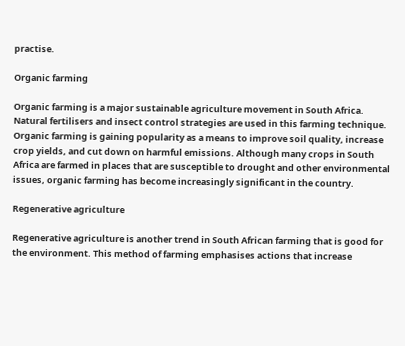practise.

Organic farming

Organic farming is a major sustainable agriculture movement in South Africa. Natural fertilisers and insect control strategies are used in this farming technique. Organic farming is gaining popularity as a means to improve soil quality, increase crop yields, and cut down on harmful emissions. Although many crops in South Africa are farmed in places that are susceptible to drought and other environmental issues, organic farming has become increasingly significant in the country.

Regenerative agriculture

Regenerative agriculture is another trend in South African farming that is good for the environment. This method of farming emphasises actions that increase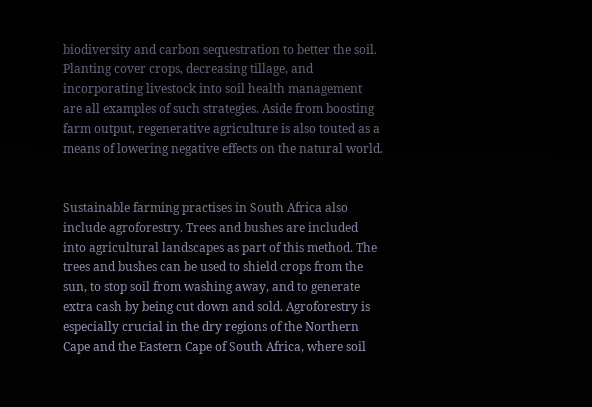biodiversity and carbon sequestration to better the soil. Planting cover crops, decreasing tillage, and incorporating livestock into soil health management are all examples of such strategies. Aside from boosting farm output, regenerative agriculture is also touted as a means of lowering negative effects on the natural world.


Sustainable farming practises in South Africa also include agroforestry. Trees and bushes are included into agricultural landscapes as part of this method. The trees and bushes can be used to shield crops from the sun, to stop soil from washing away, and to generate extra cash by being cut down and sold. Agroforestry is especially crucial in the dry regions of the Northern Cape and the Eastern Cape of South Africa, where soil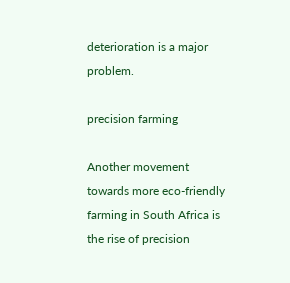deterioration is a major problem.

precision farming

Another movement towards more eco-friendly farming in South Africa is the rise of precision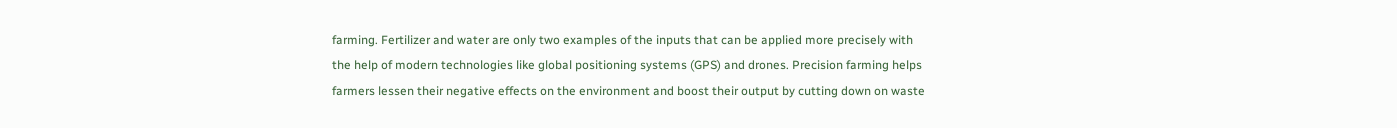farming. Fertilizer and water are only two examples of the inputs that can be applied more precisely with the help of modern technologies like global positioning systems (GPS) and drones. Precision farming helps farmers lessen their negative effects on the environment and boost their output by cutting down on waste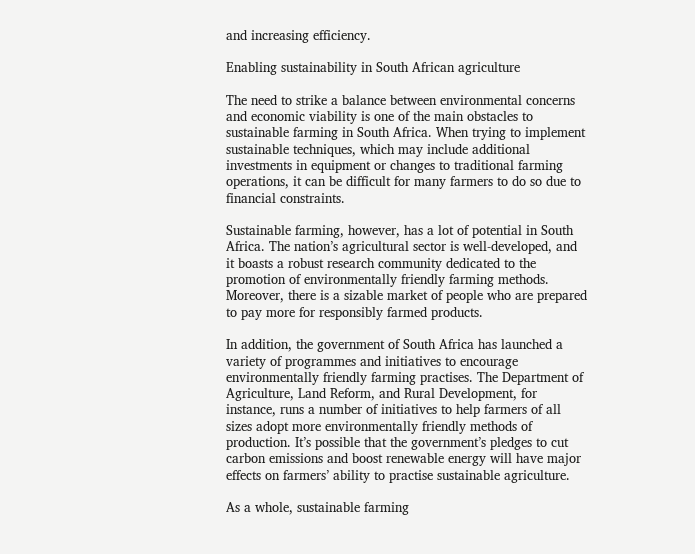and increasing efficiency.

Enabling sustainability in South African agriculture

The need to strike a balance between environmental concerns and economic viability is one of the main obstacles to sustainable farming in South Africa. When trying to implement sustainable techniques, which may include additional investments in equipment or changes to traditional farming operations, it can be difficult for many farmers to do so due to financial constraints.

Sustainable farming, however, has a lot of potential in South Africa. The nation’s agricultural sector is well-developed, and it boasts a robust research community dedicated to the promotion of environmentally friendly farming methods. Moreover, there is a sizable market of people who are prepared to pay more for responsibly farmed products.

In addition, the government of South Africa has launched a variety of programmes and initiatives to encourage environmentally friendly farming practises. The Department of Agriculture, Land Reform, and Rural Development, for instance, runs a number of initiatives to help farmers of all sizes adopt more environmentally friendly methods of production. It’s possible that the government’s pledges to cut carbon emissions and boost renewable energy will have major effects on farmers’ ability to practise sustainable agriculture.

As a whole, sustainable farming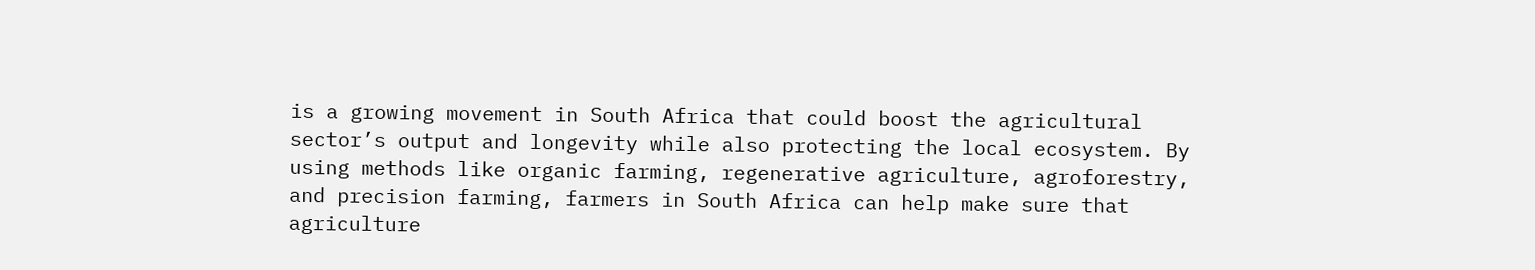is a growing movement in South Africa that could boost the agricultural sector’s output and longevity while also protecting the local ecosystem. By using methods like organic farming, regenerative agriculture, agroforestry, and precision farming, farmers in South Africa can help make sure that agriculture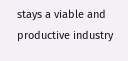stays a viable and productive industry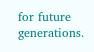for future generations.